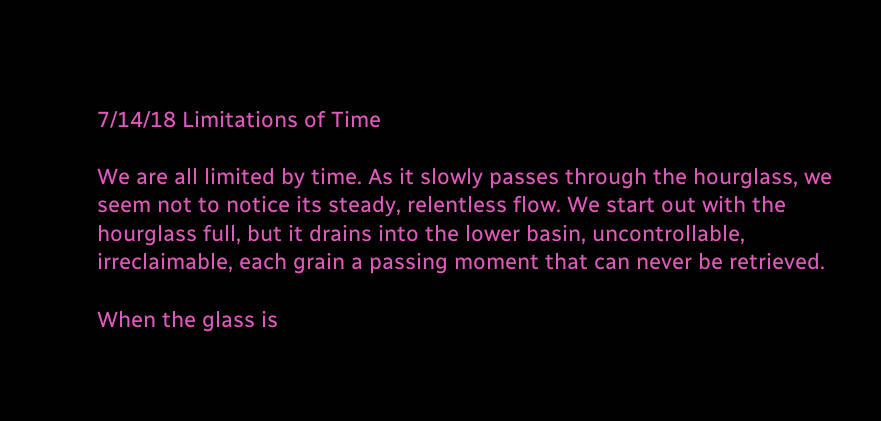7/14/18 Limitations of Time

We are all limited by time. As it slowly passes through the hourglass, we seem not to notice its steady, relentless flow. We start out with the hourglass full, but it drains into the lower basin, uncontrollable, irreclaimable, each grain a passing moment that can never be retrieved.

When the glass is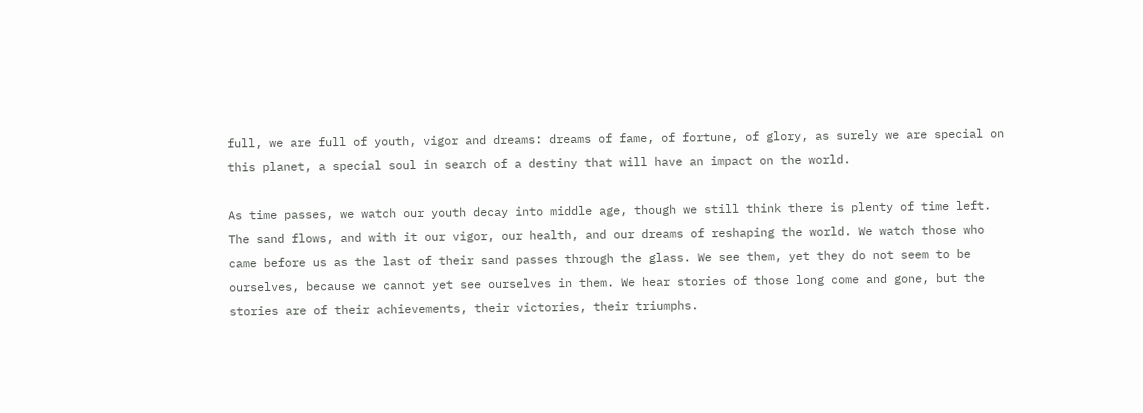full, we are full of youth, vigor and dreams: dreams of fame, of fortune, of glory, as surely we are special on this planet, a special soul in search of a destiny that will have an impact on the world.

As time passes, we watch our youth decay into middle age, though we still think there is plenty of time left. The sand flows, and with it our vigor, our health, and our dreams of reshaping the world. We watch those who came before us as the last of their sand passes through the glass. We see them, yet they do not seem to be ourselves, because we cannot yet see ourselves in them. We hear stories of those long come and gone, but the stories are of their achievements, their victories, their triumphs.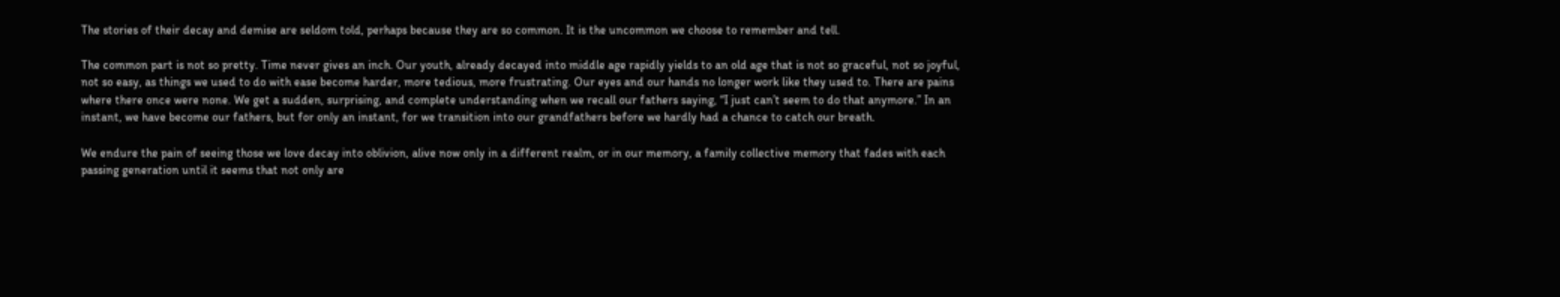The stories of their decay and demise are seldom told, perhaps because they are so common. It is the uncommon we choose to remember and tell.

The common part is not so pretty. Time never gives an inch. Our youth, already decayed into middle age rapidly yields to an old age that is not so graceful, not so joyful, not so easy, as things we used to do with ease become harder, more tedious, more frustrating. Our eyes and our hands no longer work like they used to. There are pains where there once were none. We get a sudden, surprising, and complete understanding when we recall our fathers saying, “I just can’t seem to do that anymore.” In an instant, we have become our fathers, but for only an instant, for we transition into our grandfathers before we hardly had a chance to catch our breath.

We endure the pain of seeing those we love decay into oblivion, alive now only in a different realm, or in our memory, a family collective memory that fades with each passing generation until it seems that not only are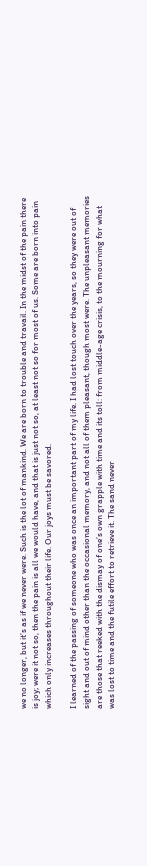we no longer, but it’s as if we never were. Such is the lot of mankind. We are born to trouble and travail. In the midst of the pain there is joy; were it not so, then the pain is all we would have, and that is just not so, at least not so for most of us. Some are born into pain which only increases throughout their life. Our joys must be savored.

I learned of the passing of someone who was once an important part of my life. I had lost touch over the years, so they were out of sight and out of mind other than the occasional memory, and not all of them pleasant, though most were. The unpleasant memories are those that reeked with the dismay of one’s own grapple with time and its toll: from middle-age crisis, to the mourning for what was lost to time and the futile effort to retrieve it. The sand never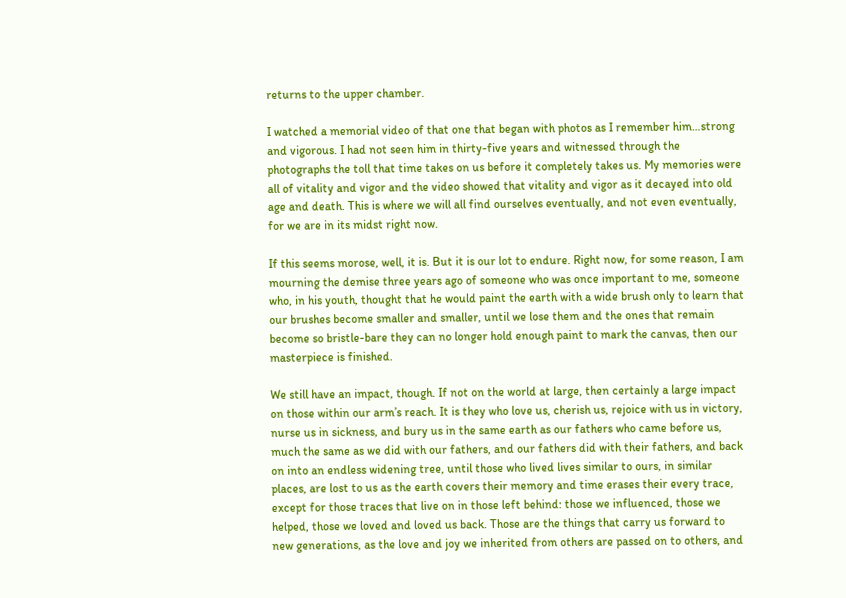returns to the upper chamber.

I watched a memorial video of that one that began with photos as I remember him…strong and vigorous. I had not seen him in thirty-five years and witnessed through the photographs the toll that time takes on us before it completely takes us. My memories were all of vitality and vigor and the video showed that vitality and vigor as it decayed into old age and death. This is where we will all find ourselves eventually, and not even eventually, for we are in its midst right now.

If this seems morose, well, it is. But it is our lot to endure. Right now, for some reason, I am mourning the demise three years ago of someone who was once important to me, someone who, in his youth, thought that he would paint the earth with a wide brush only to learn that our brushes become smaller and smaller, until we lose them and the ones that remain become so bristle-bare they can no longer hold enough paint to mark the canvas, then our masterpiece is finished.

We still have an impact, though. If not on the world at large, then certainly a large impact on those within our arm’s reach. It is they who love us, cherish us, rejoice with us in victory, nurse us in sickness, and bury us in the same earth as our fathers who came before us, much the same as we did with our fathers, and our fathers did with their fathers, and back on into an endless widening tree, until those who lived lives similar to ours, in similar places, are lost to us as the earth covers their memory and time erases their every trace, except for those traces that live on in those left behind: those we influenced, those we helped, those we loved and loved us back. Those are the things that carry us forward to new generations, as the love and joy we inherited from others are passed on to others, and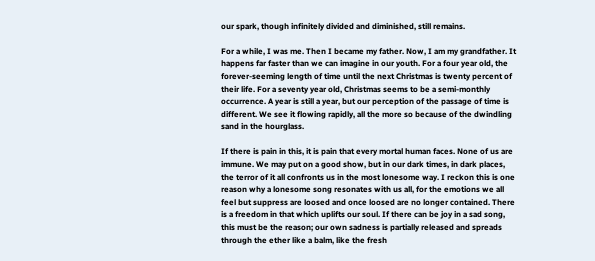our spark, though infinitely divided and diminished, still remains.

For a while, I was me. Then I became my father. Now, I am my grandfather. It happens far faster than we can imagine in our youth. For a four year old, the forever-seeming length of time until the next Christmas is twenty percent of their life. For a seventy year old, Christmas seems to be a semi-monthly occurrence. A year is still a year, but our perception of the passage of time is different. We see it flowing rapidly, all the more so because of the dwindling sand in the hourglass.

If there is pain in this, it is pain that every mortal human faces. None of us are immune. We may put on a good show, but in our dark times, in dark places, the terror of it all confronts us in the most lonesome way. I reckon this is one reason why a lonesome song resonates with us all, for the emotions we all feel but suppress are loosed and once loosed are no longer contained. There is a freedom in that which uplifts our soul. If there can be joy in a sad song, this must be the reason; our own sadness is partially released and spreads through the ether like a balm, like the fresh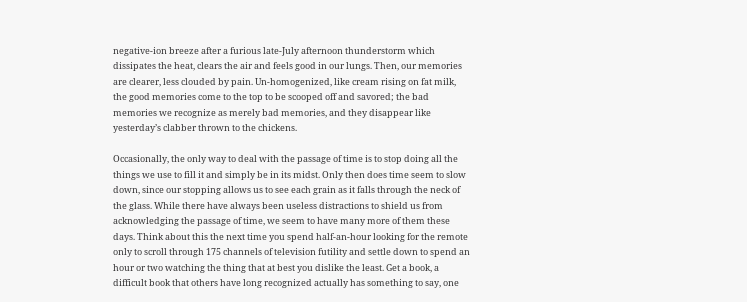negative-ion breeze after a furious late-July afternoon thunderstorm which dissipates the heat, clears the air and feels good in our lungs. Then, our memories are clearer, less clouded by pain. Un-homogenized, like cream rising on fat milk, the good memories come to the top to be scooped off and savored; the bad memories we recognize as merely bad memories, and they disappear like yesterday’s clabber thrown to the chickens.

Occasionally, the only way to deal with the passage of time is to stop doing all the things we use to fill it and simply be in its midst. Only then does time seem to slow down, since our stopping allows us to see each grain as it falls through the neck of the glass. While there have always been useless distractions to shield us from acknowledging the passage of time, we seem to have many more of them these days. Think about this the next time you spend half-an-hour looking for the remote only to scroll through 175 channels of television futility and settle down to spend an hour or two watching the thing that at best you dislike the least. Get a book, a difficult book that others have long recognized actually has something to say, one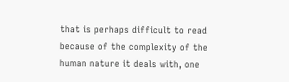that is perhaps difficult to read because of the complexity of the human nature it deals with, one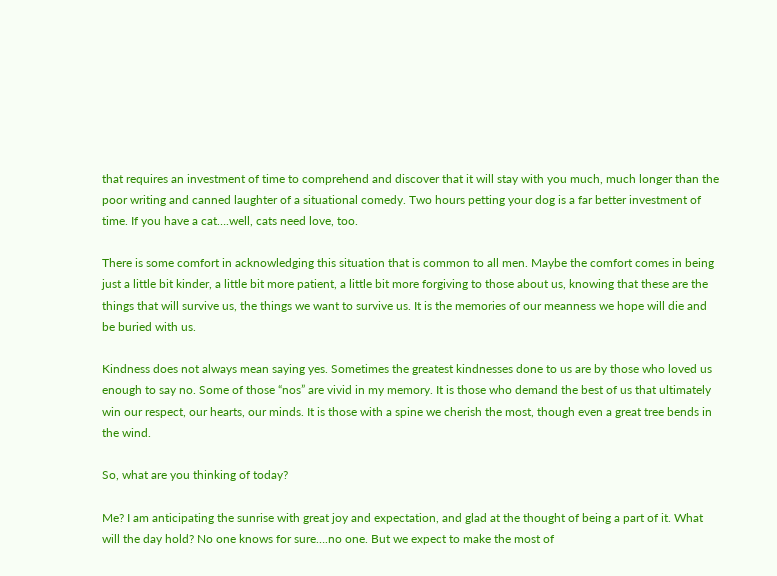that requires an investment of time to comprehend and discover that it will stay with you much, much longer than the poor writing and canned laughter of a situational comedy. Two hours petting your dog is a far better investment of time. If you have a cat….well, cats need love, too.

There is some comfort in acknowledging this situation that is common to all men. Maybe the comfort comes in being just a little bit kinder, a little bit more patient, a little bit more forgiving to those about us, knowing that these are the things that will survive us, the things we want to survive us. It is the memories of our meanness we hope will die and be buried with us.

Kindness does not always mean saying yes. Sometimes the greatest kindnesses done to us are by those who loved us enough to say no. Some of those “nos” are vivid in my memory. It is those who demand the best of us that ultimately win our respect, our hearts, our minds. It is those with a spine we cherish the most, though even a great tree bends in the wind.

So, what are you thinking of today?

Me? I am anticipating the sunrise with great joy and expectation, and glad at the thought of being a part of it. What will the day hold? No one knows for sure….no one. But we expect to make the most of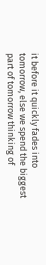it before it quickly fades into tomorrow, else we spend the biggest part of tomorrow thinking of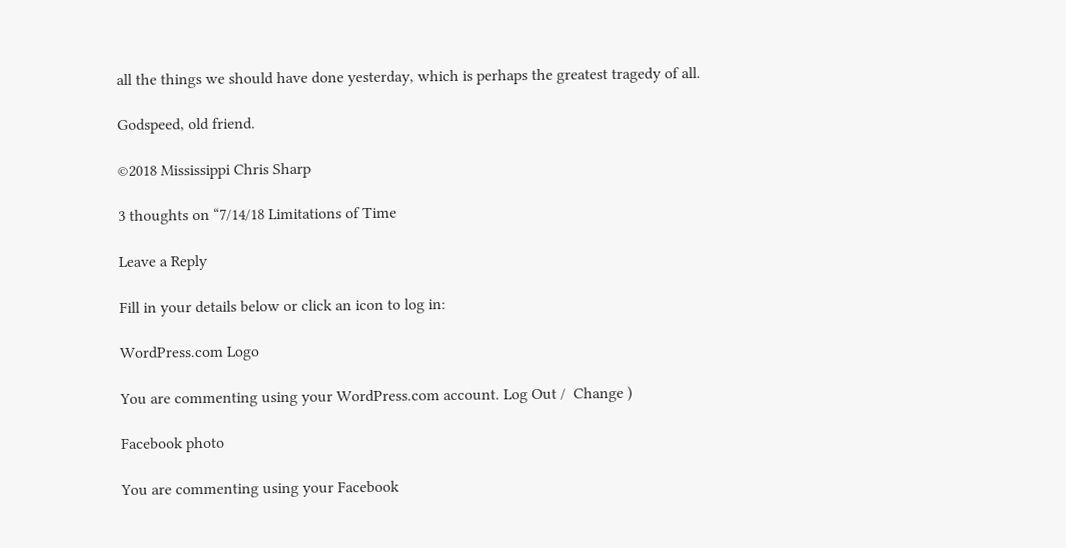all the things we should have done yesterday, which is perhaps the greatest tragedy of all.

Godspeed, old friend.

©2018 Mississippi Chris Sharp

3 thoughts on “7/14/18 Limitations of Time

Leave a Reply

Fill in your details below or click an icon to log in:

WordPress.com Logo

You are commenting using your WordPress.com account. Log Out /  Change )

Facebook photo

You are commenting using your Facebook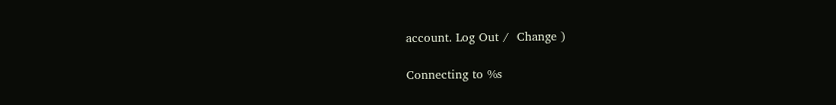account. Log Out /  Change )

Connecting to %s